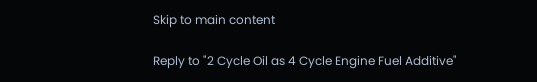Skip to main content

Reply to "2 Cycle Oil as 4 Cycle Engine Fuel Additive"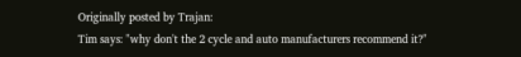Originally posted by Trajan:
Tim says: "why don't the 2 cycle and auto manufacturers recommend it?"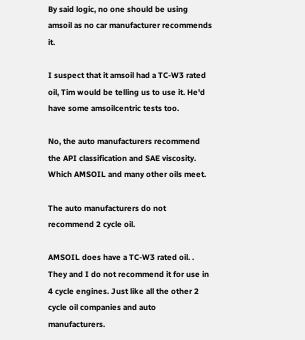By said logic, no one should be using amsoil as no car manufacturer recommends it.

I suspect that it amsoil had a TC-W3 rated oil, Tim would be telling us to use it. He'd have some amsoilcentric tests too.

No, the auto manufacturers recommend the API classification and SAE viscosity. Which AMSOIL and many other oils meet.

The auto manufacturers do not recommend 2 cycle oil.

AMSOIL does have a TC-W3 rated oil. . They and I do not recommend it for use in 4 cycle engines. Just like all the other 2 cycle oil companies and auto manufacturers.